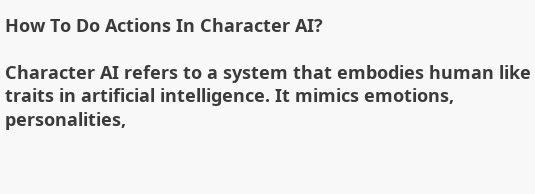How To Do Actions In Character AI?

Character AI refers to a system that embodies human like traits in artificial intelligence. It mimics emotions, personalities,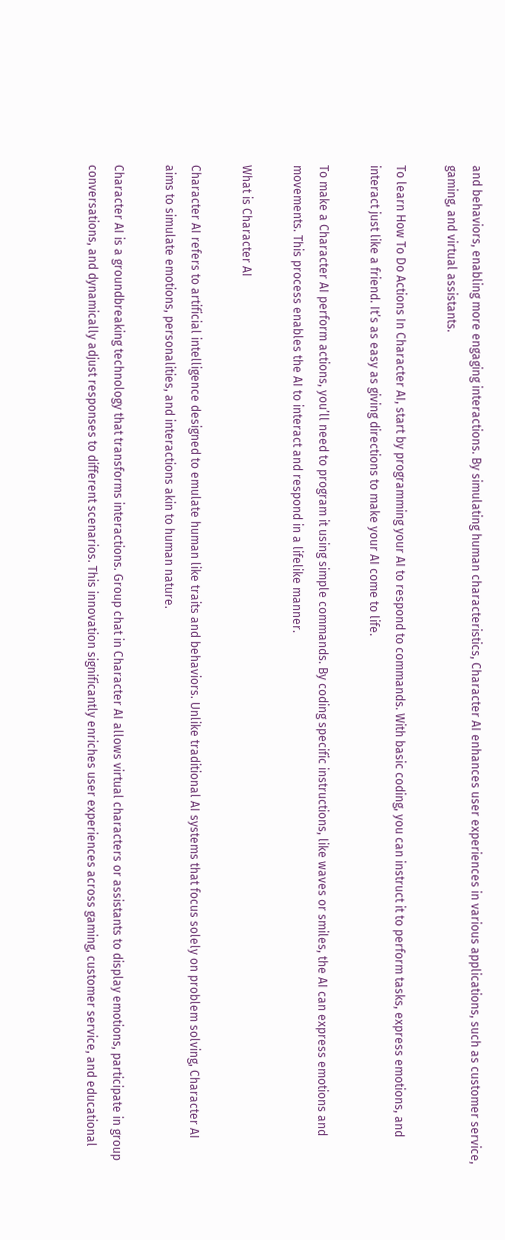and behaviors, enabling more engaging interactions. By simulating human characteristics, Character AI enhances user experiences in various applications, such as customer service, gaming, and virtual assistants.

To learn How To Do Actions In Character AI, start by programming your AI to respond to commands. With basic coding, you can instruct it to perform tasks, express emotions, and interact just like a friend. It’s as easy as giving directions to make your AI come to life.

To make a Character AI perform actions, you’ll need to program it using simple commands. By coding specific instructions, like waves or smiles, the AI can express emotions and movements. This process enables the AI to interact and respond in a lifelike manner.

What is Character AI

Character AI refers to artificial intelligence designed to emulate human like traits and behaviors. Unlike traditional AI systems that focus solely on problem solving, Character AI aims to simulate emotions, personalities, and interactions akin to human nature.

Character AI is a groundbreaking technology that transforms interactions. Group chat in Character AI allows virtual characters or assistants to display emotions, participate in group conversations, and dynamically adjust responses to different scenarios. This innovation significantly enriches user experiences across gaming, customer service, and educational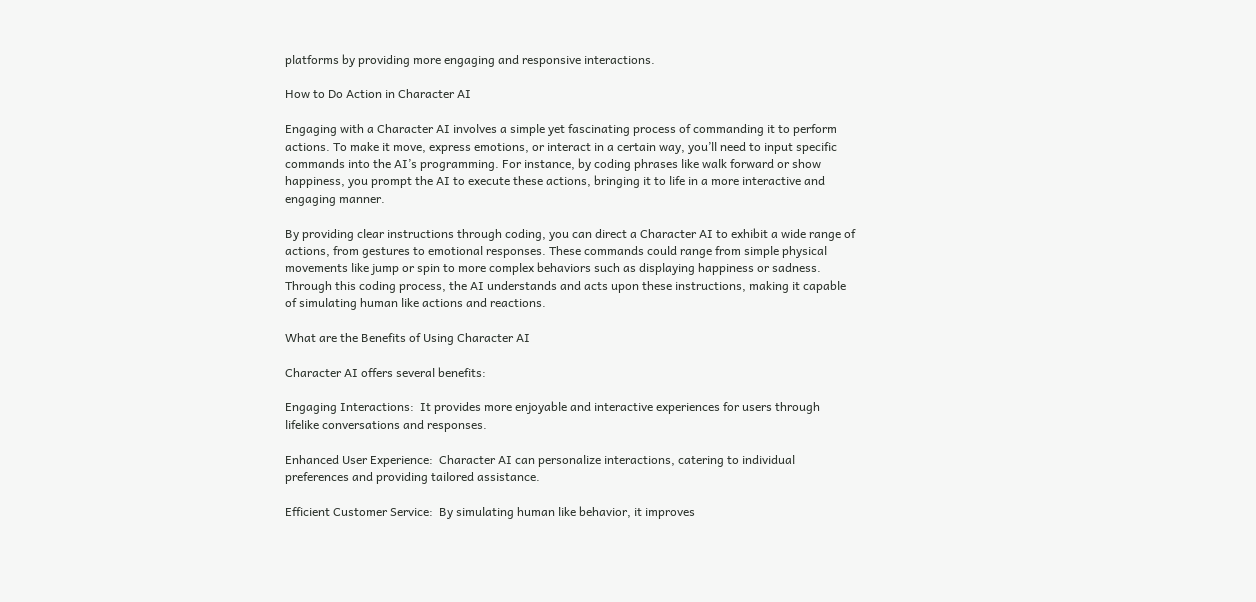platforms by providing more engaging and responsive interactions.

How to Do Action in Character AI

Engaging with a Character AI involves a simple yet fascinating process of commanding it to perform actions. To make it move, express emotions, or interact in a certain way, you’ll need to input specific commands into the AI’s programming. For instance, by coding phrases like walk forward or show happiness, you prompt the AI to execute these actions, bringing it to life in a more interactive and engaging manner.

By providing clear instructions through coding, you can direct a Character AI to exhibit a wide range of actions, from gestures to emotional responses. These commands could range from simple physical movements like jump or spin to more complex behaviors such as displaying happiness or sadness. Through this coding process, the AI understands and acts upon these instructions, making it capable of simulating human like actions and reactions.

What are the Benefits of Using Character AI

Character AI offers several benefits:

Engaging Interactions:  It provides more enjoyable and interactive experiences for users through lifelike conversations and responses.

Enhanced User Experience:  Character AI can personalize interactions, catering to individual preferences and providing tailored assistance.

Efficient Customer Service:  By simulating human like behavior, it improves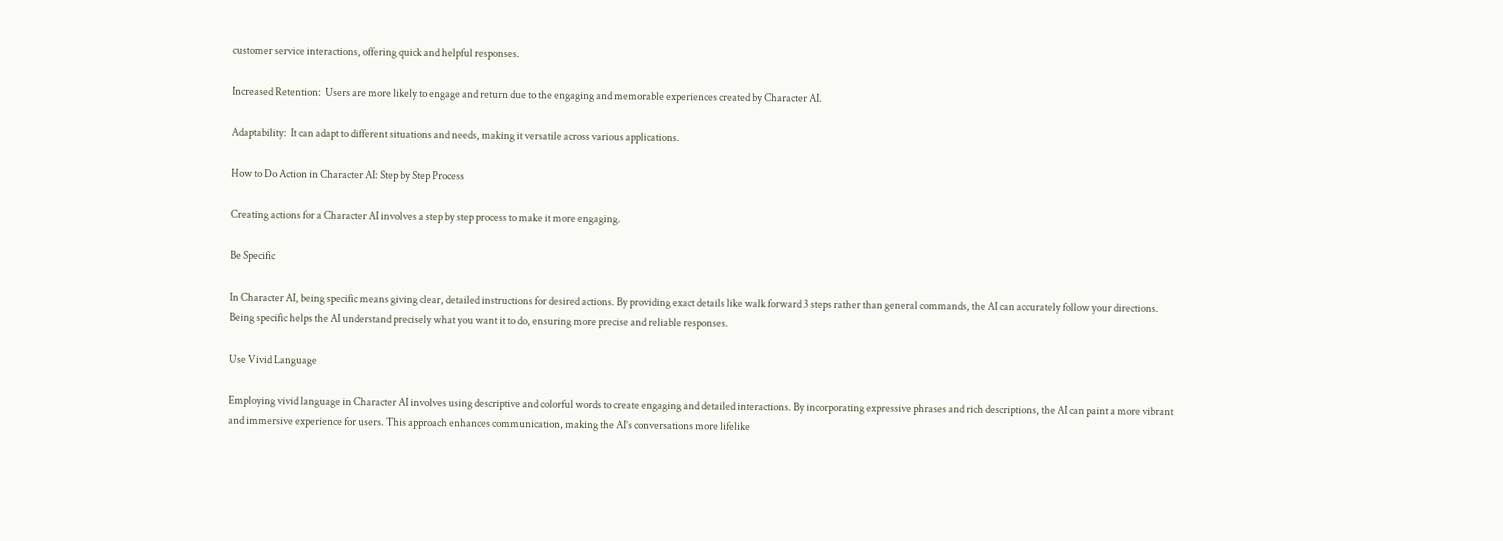customer service interactions, offering quick and helpful responses.

Increased Retention:  Users are more likely to engage and return due to the engaging and memorable experiences created by Character AI.

Adaptability:  It can adapt to different situations and needs, making it versatile across various applications.

How to Do Action in Character AI: Step by Step Process

Creating actions for a Character AI involves a step by step process to make it more engaging.

Be Specific

In Character AI, being specific means giving clear, detailed instructions for desired actions. By providing exact details like walk forward 3 steps rather than general commands, the AI can accurately follow your directions. Being specific helps the AI understand precisely what you want it to do, ensuring more precise and reliable responses.

Use Vivid Language

Employing vivid language in Character AI involves using descriptive and colorful words to create engaging and detailed interactions. By incorporating expressive phrases and rich descriptions, the AI can paint a more vibrant and immersive experience for users. This approach enhances communication, making the AI’s conversations more lifelike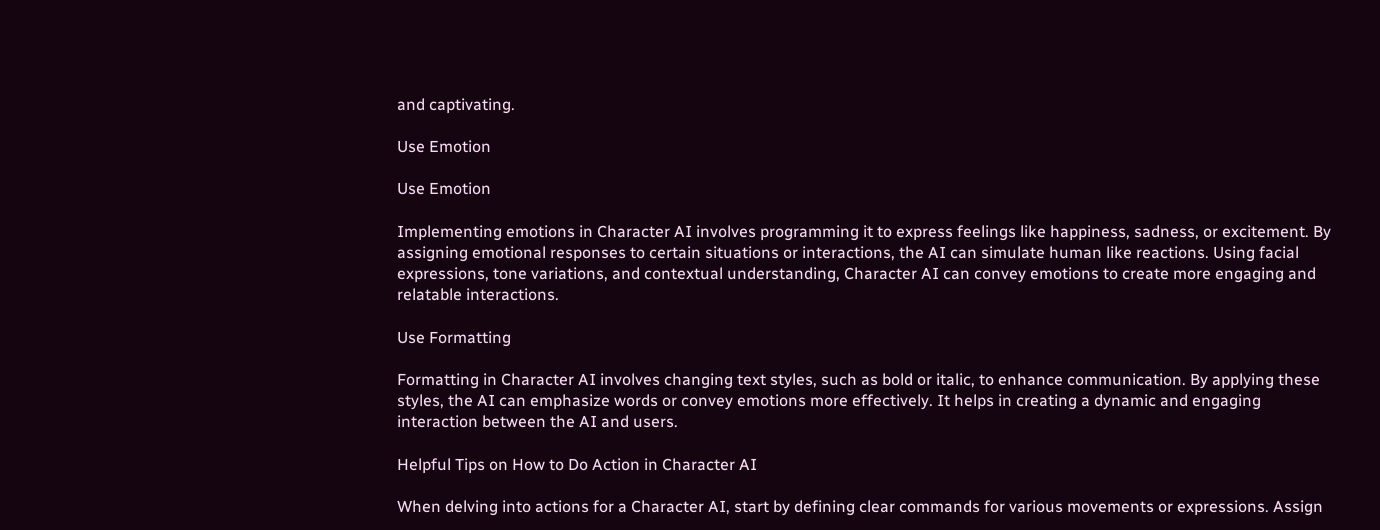and captivating.

Use Emotion

Use Emotion

Implementing emotions in Character AI involves programming it to express feelings like happiness, sadness, or excitement. By assigning emotional responses to certain situations or interactions, the AI can simulate human like reactions. Using facial expressions, tone variations, and contextual understanding, Character AI can convey emotions to create more engaging and relatable interactions.

Use Formatting

Formatting in Character AI involves changing text styles, such as bold or italic, to enhance communication. By applying these styles, the AI can emphasize words or convey emotions more effectively. It helps in creating a dynamic and engaging interaction between the AI and users.

Helpful Tips on How to Do Action in Character AI

When delving into actions for a Character AI, start by defining clear commands for various movements or expressions. Assign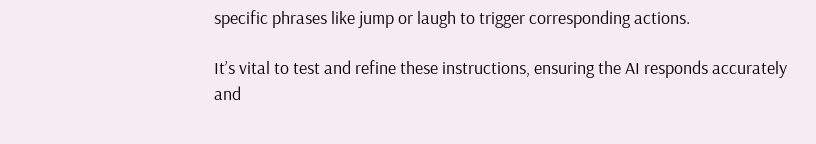specific phrases like jump or laugh to trigger corresponding actions.

It’s vital to test and refine these instructions, ensuring the AI responds accurately and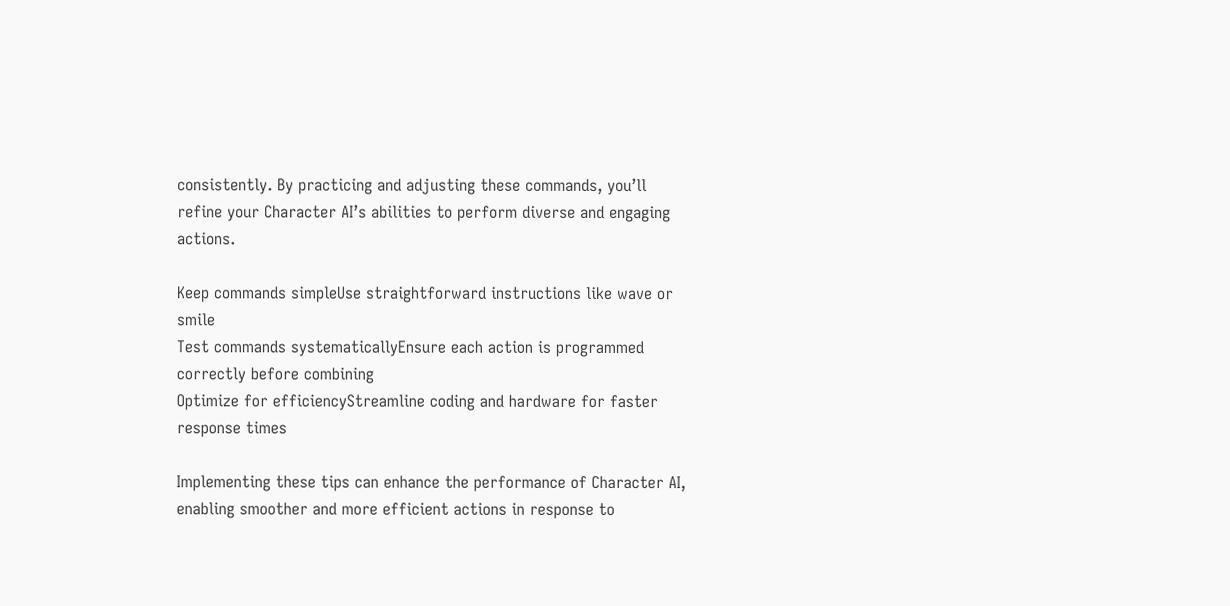consistently. By practicing and adjusting these commands, you’ll refine your Character AI’s abilities to perform diverse and engaging actions.

Keep commands simpleUse straightforward instructions like wave or smile
Test commands systematicallyEnsure each action is programmed correctly before combining
Optimize for efficiencyStreamline coding and hardware for faster response times

Implementing these tips can enhance the performance of Character AI, enabling smoother and more efficient actions in response to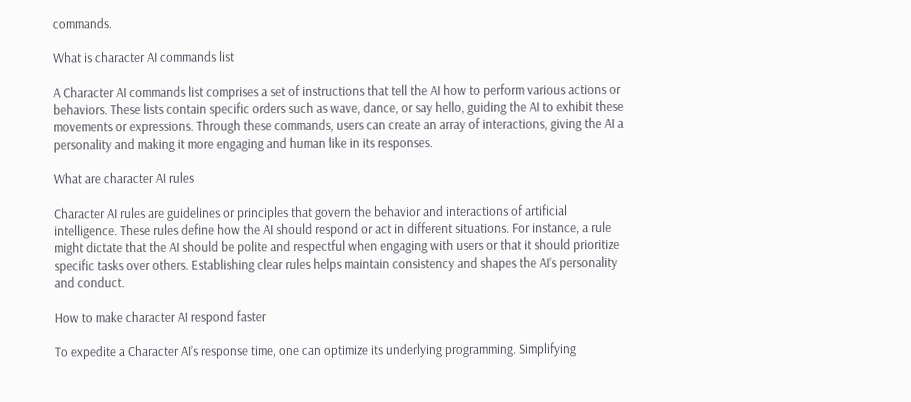commands.

What is character AI commands list

A Character AI commands list comprises a set of instructions that tell the AI how to perform various actions or behaviors. These lists contain specific orders such as wave, dance, or say hello, guiding the AI to exhibit these movements or expressions. Through these commands, users can create an array of interactions, giving the AI a personality and making it more engaging and human like in its responses.

What are character AI rules

Character AI rules are guidelines or principles that govern the behavior and interactions of artificial intelligence. These rules define how the AI should respond or act in different situations. For instance, a rule might dictate that the AI should be polite and respectful when engaging with users or that it should prioritize specific tasks over others. Establishing clear rules helps maintain consistency and shapes the AI’s personality and conduct.

How to make character AI respond faster

To expedite a Character AI’s response time, one can optimize its underlying programming. Simplifying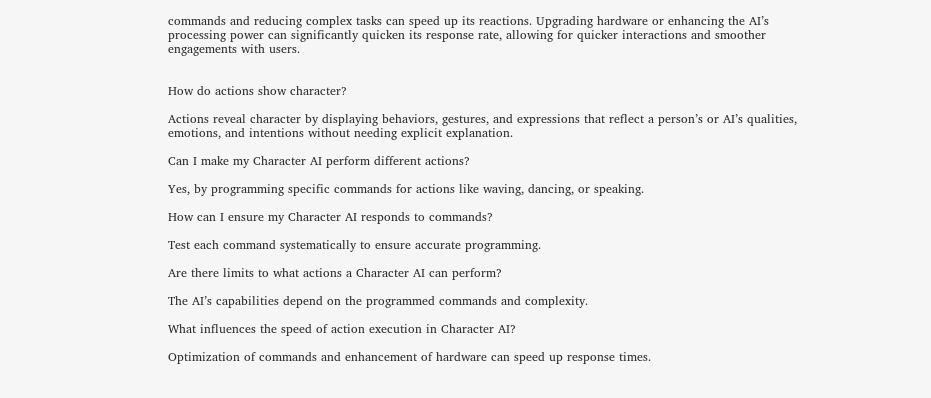commands and reducing complex tasks can speed up its reactions. Upgrading hardware or enhancing the AI’s processing power can significantly quicken its response rate, allowing for quicker interactions and smoother engagements with users.


How do actions show character?

Actions reveal character by displaying behaviors, gestures, and expressions that reflect a person’s or AI’s qualities, emotions, and intentions without needing explicit explanation.

Can I make my Character AI perform different actions?

Yes, by programming specific commands for actions like waving, dancing, or speaking.

How can I ensure my Character AI responds to commands?

Test each command systematically to ensure accurate programming.

Are there limits to what actions a Character AI can perform?

The AI’s capabilities depend on the programmed commands and complexity.

What influences the speed of action execution in Character AI?

Optimization of commands and enhancement of hardware can speed up response times.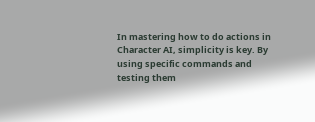In mastering how to do actions in Character AI, simplicity is key. By using specific commands and testing them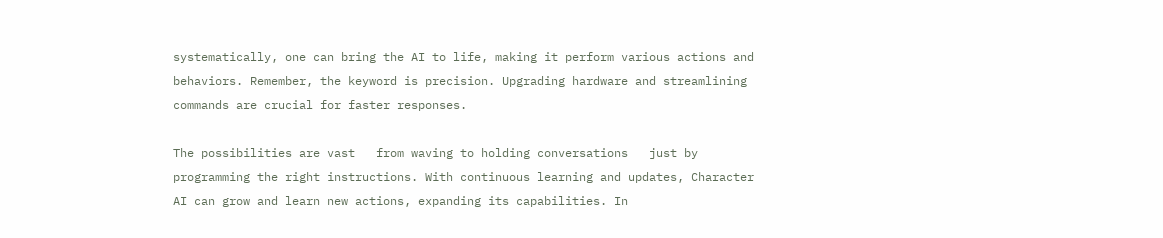systematically, one can bring the AI to life, making it perform various actions and behaviors. Remember, the keyword is precision. Upgrading hardware and streamlining commands are crucial for faster responses.

The possibilities are vast   from waving to holding conversations   just by programming the right instructions. With continuous learning and updates, Character AI can grow and learn new actions, expanding its capabilities. In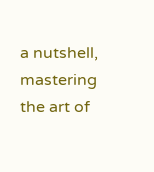a nutshell, mastering the art of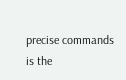precise commands is the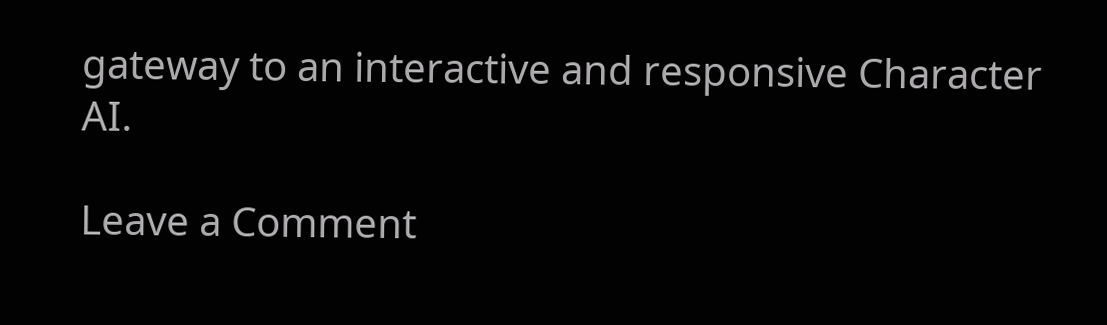gateway to an interactive and responsive Character AI.

Leave a Comment